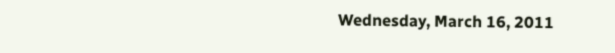Wednesday, March 16, 2011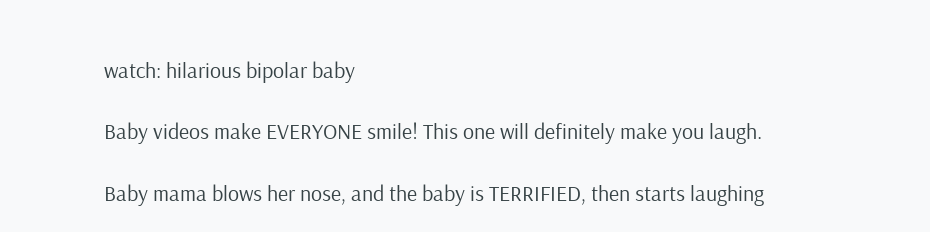watch: hilarious bipolar baby

Baby videos make EVERYONE smile! This one will definitely make you laugh.

Baby mama blows her nose, and the baby is TERRIFIED, then starts laughing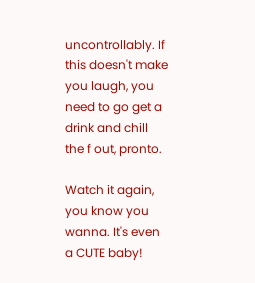uncontrollably. If this doesn't make you laugh, you need to go get a drink and chill the f out, pronto.

Watch it again, you know you wanna. It's even a CUTE baby!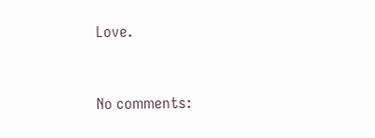Love.


No comments: